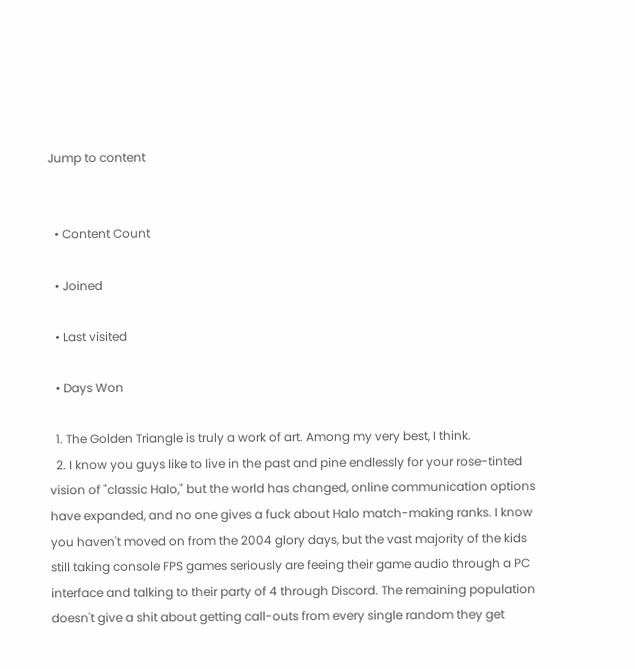Jump to content


  • Content Count

  • Joined

  • Last visited

  • Days Won

  1. The Golden Triangle is truly a work of art. Among my very best, I think.
  2. I know you guys like to live in the past and pine endlessly for your rose-tinted vision of "classic Halo," but the world has changed, online communication options have expanded, and no one gives a fuck about Halo match-making ranks. I know you haven't moved on from the 2004 glory days, but the vast majority of the kids still taking console FPS games seriously are feeing their game audio through a PC interface and talking to their party of 4 through Discord. The remaining population doesn't give a shit about getting call-outs from every single random they get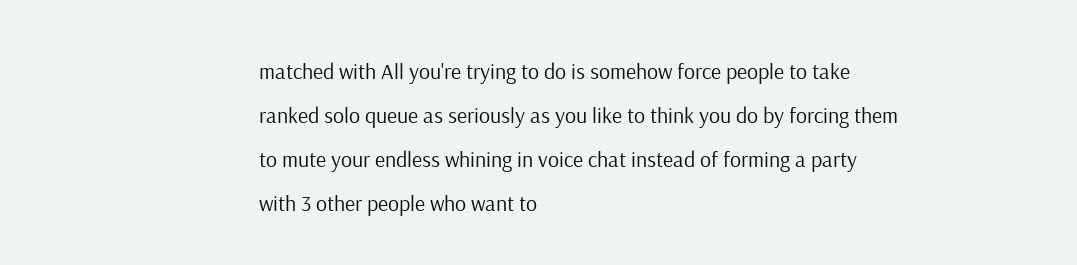matched with All you're trying to do is somehow force people to take ranked solo queue as seriously as you like to think you do by forcing them to mute your endless whining in voice chat instead of forming a party with 3 other people who want to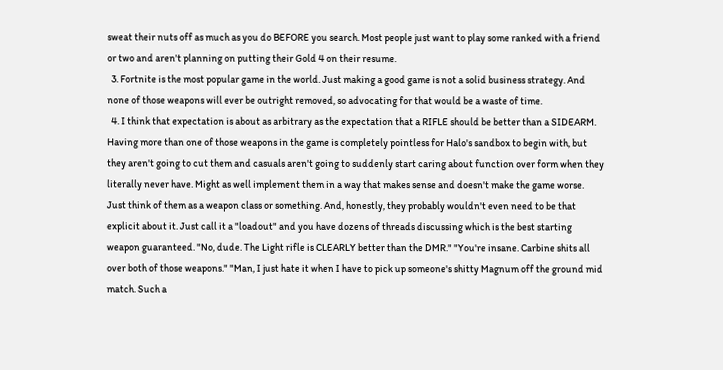sweat their nuts off as much as you do BEFORE you search. Most people just want to play some ranked with a friend or two and aren't planning on putting their Gold 4 on their resume.
  3. Fortnite is the most popular game in the world. Just making a good game is not a solid business strategy. And none of those weapons will ever be outright removed, so advocating for that would be a waste of time.
  4. I think that expectation is about as arbitrary as the expectation that a RIFLE should be better than a SIDEARM. Having more than one of those weapons in the game is completely pointless for Halo's sandbox to begin with, but they aren't going to cut them and casuals aren't going to suddenly start caring about function over form when they literally never have. Might as well implement them in a way that makes sense and doesn't make the game worse. Just think of them as a weapon class or something. And, honestly, they probably wouldn't even need to be that explicit about it. Just call it a "loadout" and you have dozens of threads discussing which is the best starting weapon guaranteed. "No, dude. The Light rifle is CLEARLY better than the DMR." "You're insane. Carbine shits all over both of those weapons." "Man, I just hate it when I have to pick up someone's shitty Magnum off the ground mid match. Such a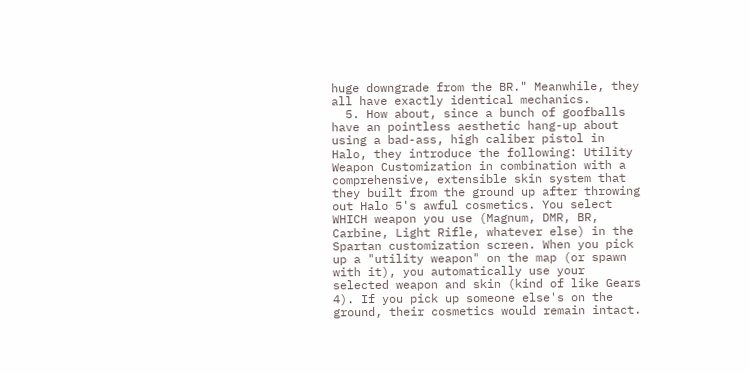huge downgrade from the BR." Meanwhile, they all have exactly identical mechanics.
  5. How about, since a bunch of goofballs have an pointless aesthetic hang-up about using a bad-ass, high caliber pistol in Halo, they introduce the following: Utility Weapon Customization in combination with a comprehensive, extensible skin system that they built from the ground up after throwing out Halo 5's awful cosmetics. You select WHICH weapon you use (Magnum, DMR, BR, Carbine, Light Rifle, whatever else) in the Spartan customization screen. When you pick up a "utility weapon" on the map (or spawn with it), you automatically use your selected weapon and skin (kind of like Gears 4). If you pick up someone else's on the ground, their cosmetics would remain intact.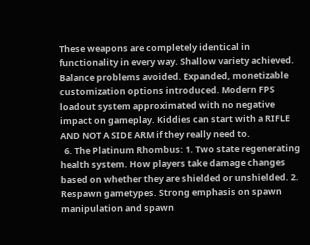These weapons are completely identical in functionality in every way. Shallow variety achieved. Balance problems avoided. Expanded, monetizable customization options introduced. Modern FPS loadout system approximated with no negative impact on gameplay. Kiddies can start with a RIFLE AND NOT A SIDE ARM if they really need to.
  6. The Platinum Rhombus: 1. Two state regenerating health system. How players take damage changes based on whether they are shielded or unshielded. 2. Respawn gametypes. Strong emphasis on spawn manipulation and spawn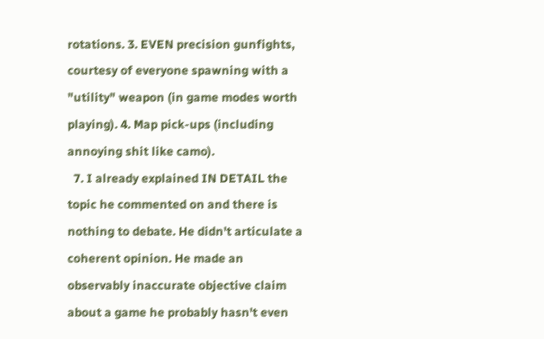rotations. 3. EVEN precision gunfights, courtesy of everyone spawning with a "utility" weapon (in game modes worth playing). 4. Map pick-ups (including annoying shit like camo).
  7. I already explained IN DETAIL the topic he commented on and there is nothing to debate. He didn't articulate a coherent opinion. He made an observably inaccurate objective claim about a game he probably hasn't even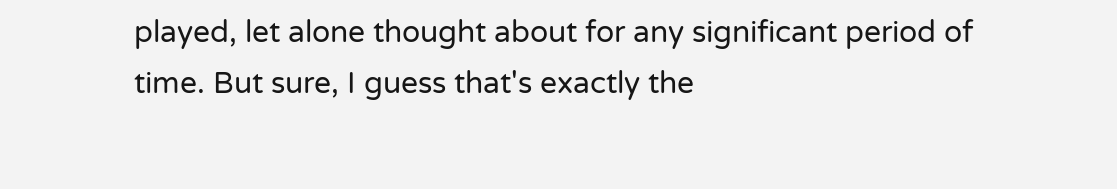played, let alone thought about for any significant period of time. But sure, I guess that's exactly the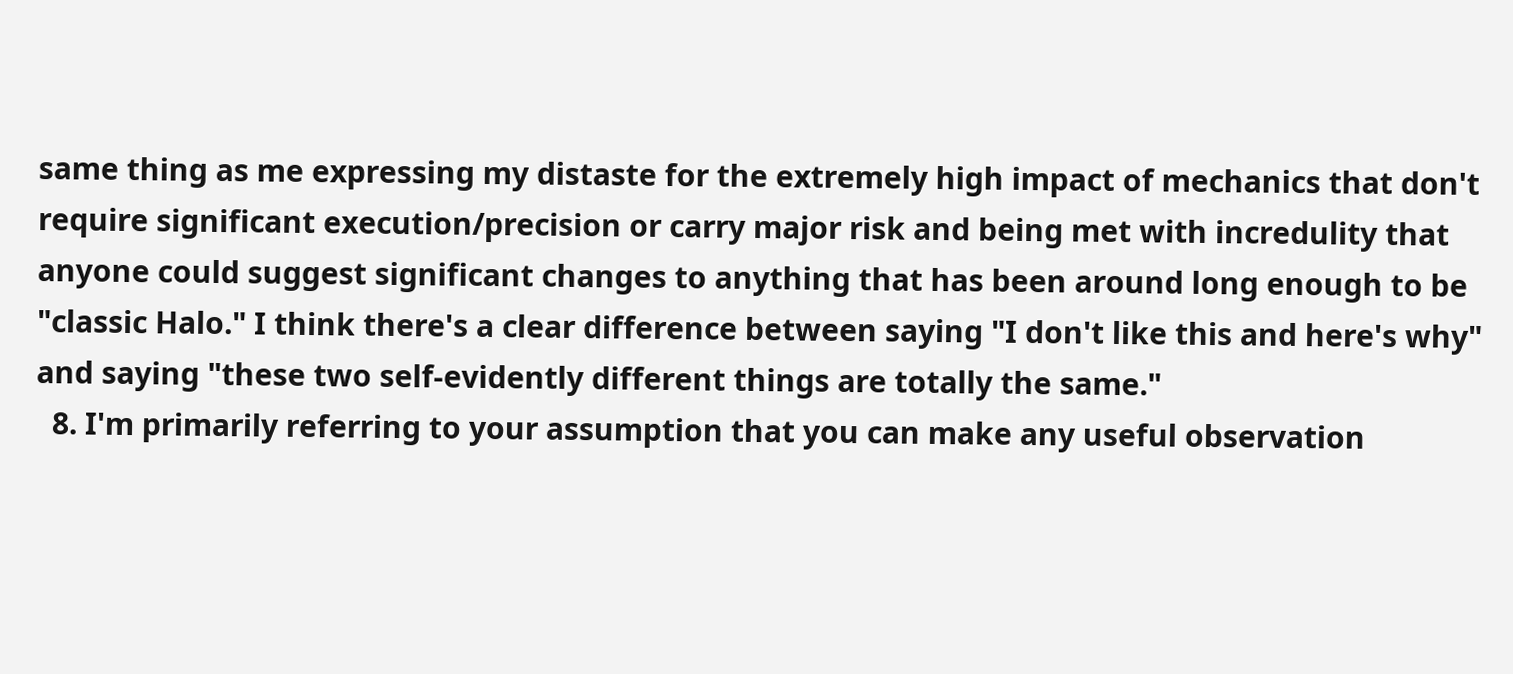same thing as me expressing my distaste for the extremely high impact of mechanics that don't require significant execution/precision or carry major risk and being met with incredulity that anyone could suggest significant changes to anything that has been around long enough to be "classic Halo." I think there's a clear difference between saying "I don't like this and here's why" and saying "these two self-evidently different things are totally the same."
  8. I'm primarily referring to your assumption that you can make any useful observation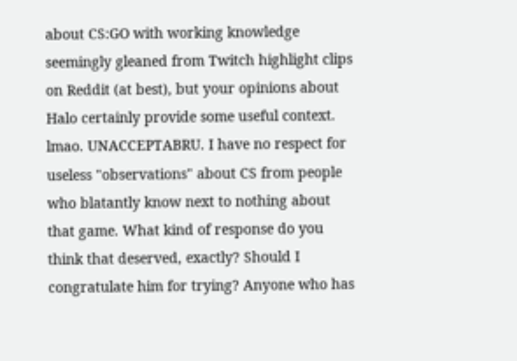about CS:GO with working knowledge seemingly gleaned from Twitch highlight clips on Reddit (at best), but your opinions about Halo certainly provide some useful context. lmao. UNACCEPTABRU. I have no respect for useless "observations" about CS from people who blatantly know next to nothing about that game. What kind of response do you think that deserved, exactly? Should I congratulate him for trying? Anyone who has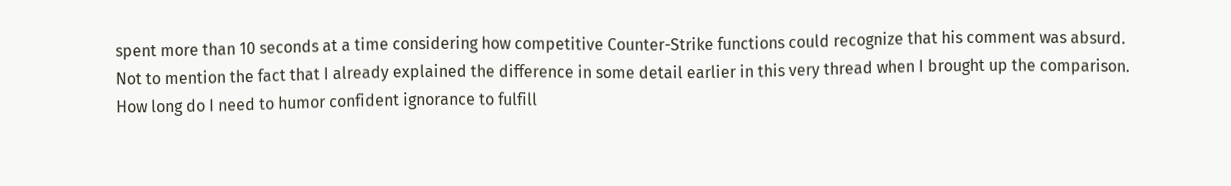spent more than 10 seconds at a time considering how competitive Counter-Strike functions could recognize that his comment was absurd. Not to mention the fact that I already explained the difference in some detail earlier in this very thread when I brought up the comparison. How long do I need to humor confident ignorance to fulfill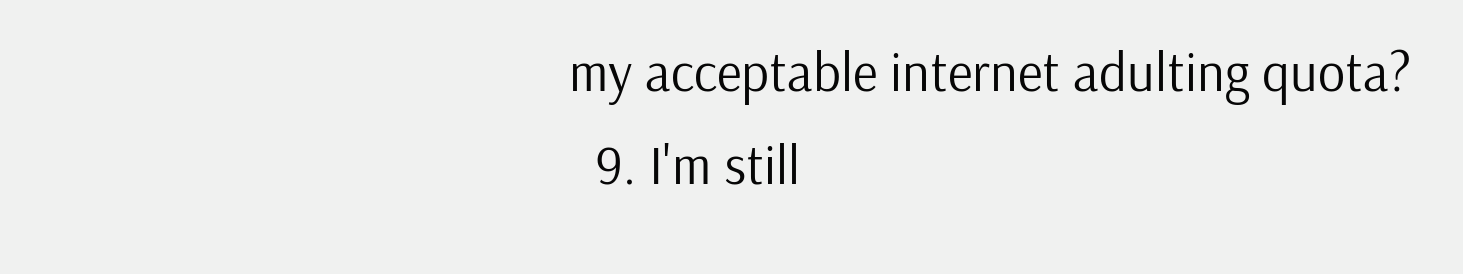my acceptable internet adulting quota?
  9. I'm still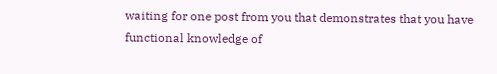waiting for one post from you that demonstrates that you have functional knowledge of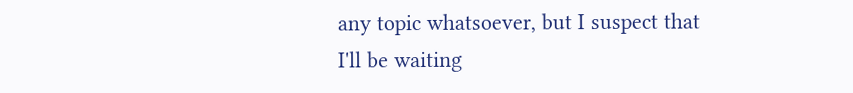any topic whatsoever, but I suspect that I'll be waiting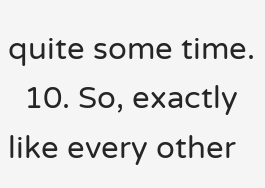quite some time.
  10. So, exactly like every other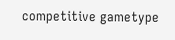competitive gametype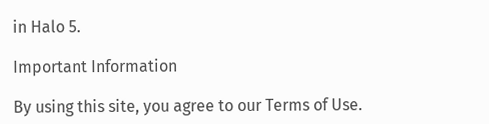in Halo 5.

Important Information

By using this site, you agree to our Terms of Use.